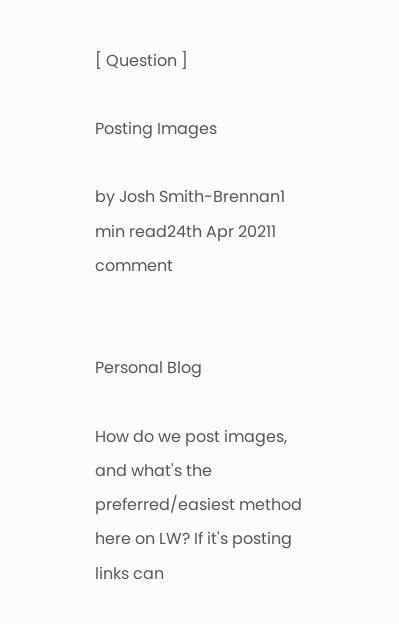[ Question ]

Posting Images

by Josh Smith-Brennan1 min read24th Apr 20211 comment


Personal Blog

How do we post images, and what's the preferred/easiest method here on LW? If it's posting links can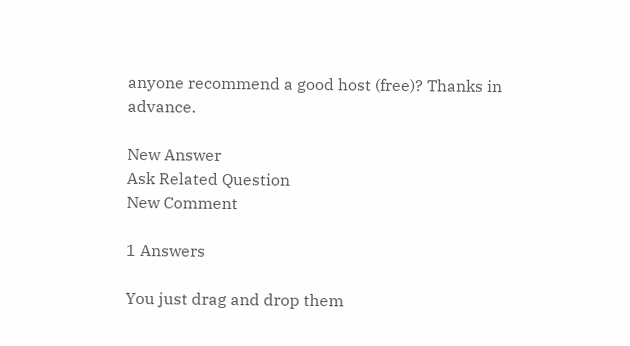anyone recommend a good host (free)? Thanks in advance.

New Answer
Ask Related Question
New Comment

1 Answers

You just drag and drop them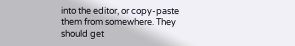into the editor, or copy-paste them from somewhere. They should get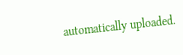automatically uploaded.